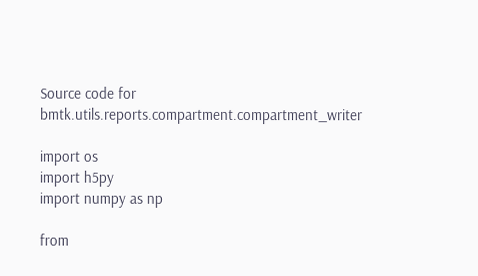Source code for bmtk.utils.reports.compartment.compartment_writer

import os
import h5py
import numpy as np

from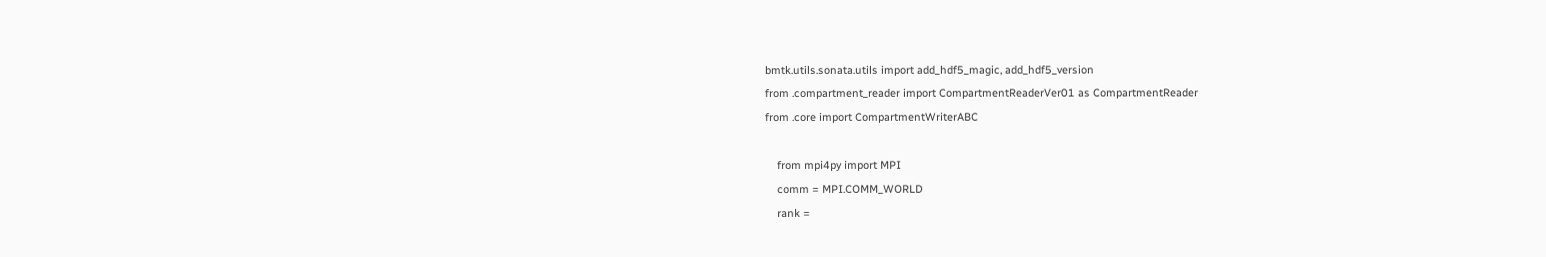bmtk.utils.sonata.utils import add_hdf5_magic, add_hdf5_version
from .compartment_reader import CompartmentReaderVer01 as CompartmentReader
from .core import CompartmentWriterABC

    from mpi4py import MPI
    comm = MPI.COMM_WORLD
    rank =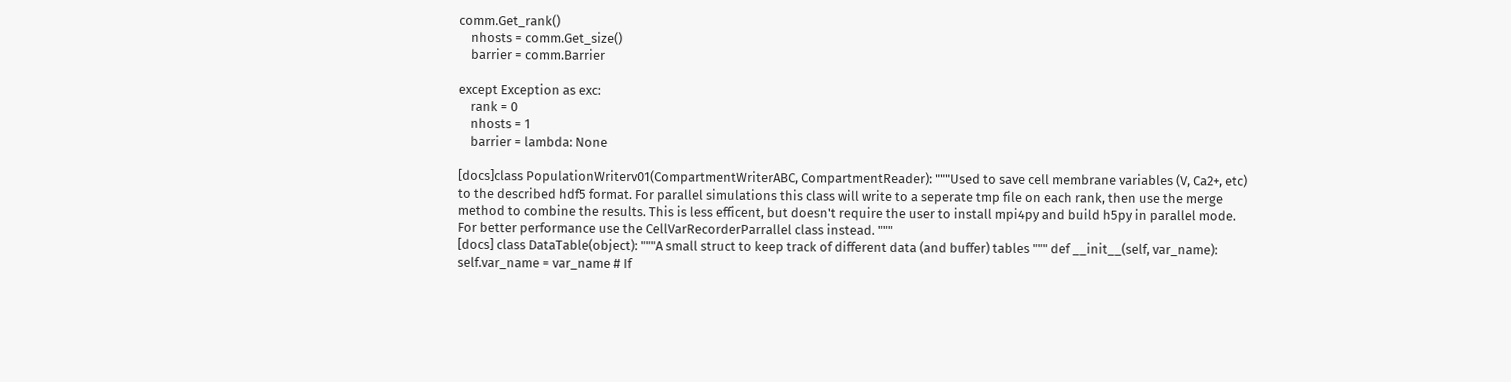comm.Get_rank()
    nhosts = comm.Get_size()
    barrier = comm.Barrier

except Exception as exc:
    rank = 0
    nhosts = 1
    barrier = lambda: None

[docs]class PopulationWriterv01(CompartmentWriterABC, CompartmentReader): """Used to save cell membrane variables (V, Ca2+, etc) to the described hdf5 format. For parallel simulations this class will write to a seperate tmp file on each rank, then use the merge method to combine the results. This is less efficent, but doesn't require the user to install mpi4py and build h5py in parallel mode. For better performance use the CellVarRecorderParrallel class instead. """
[docs] class DataTable(object): """A small struct to keep track of different data (and buffer) tables """ def __init__(self, var_name): self.var_name = var_name # If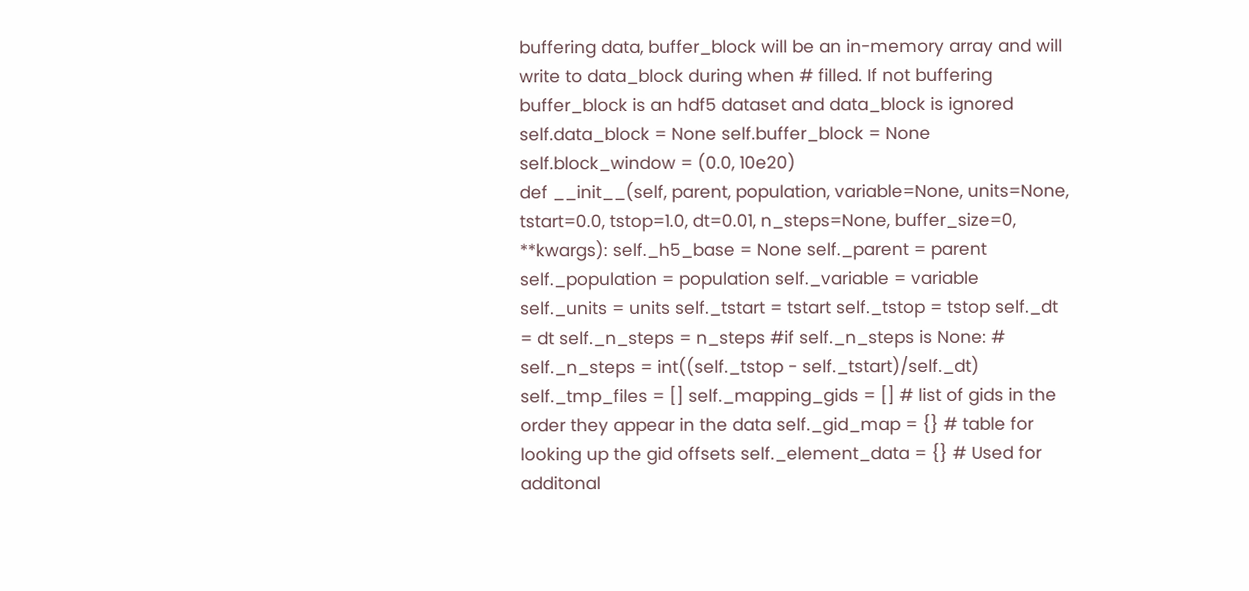buffering data, buffer_block will be an in-memory array and will write to data_block during when # filled. If not buffering buffer_block is an hdf5 dataset and data_block is ignored self.data_block = None self.buffer_block = None self.block_window = (0.0, 10e20)
def __init__(self, parent, population, variable=None, units=None, tstart=0.0, tstop=1.0, dt=0.01, n_steps=None, buffer_size=0, **kwargs): self._h5_base = None self._parent = parent self._population = population self._variable = variable self._units = units self._tstart = tstart self._tstop = tstop self._dt = dt self._n_steps = n_steps #if self._n_steps is None: # self._n_steps = int((self._tstop - self._tstart)/self._dt) self._tmp_files = [] self._mapping_gids = [] # list of gids in the order they appear in the data self._gid_map = {} # table for looking up the gid offsets self._element_data = {} # Used for additonal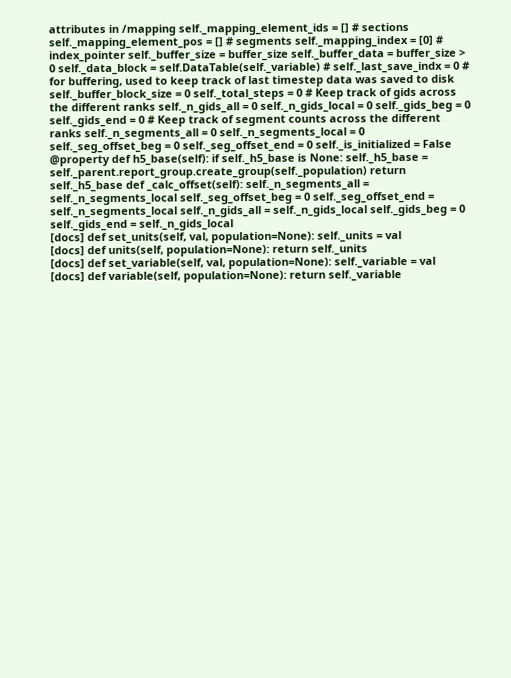attributes in /mapping self._mapping_element_ids = [] # sections self._mapping_element_pos = [] # segments self._mapping_index = [0] # index_pointer self._buffer_size = buffer_size self._buffer_data = buffer_size > 0 self._data_block = self.DataTable(self._variable) # self._last_save_indx = 0 # for buffering, used to keep track of last timestep data was saved to disk self._buffer_block_size = 0 self._total_steps = 0 # Keep track of gids across the different ranks self._n_gids_all = 0 self._n_gids_local = 0 self._gids_beg = 0 self._gids_end = 0 # Keep track of segment counts across the different ranks self._n_segments_all = 0 self._n_segments_local = 0 self._seg_offset_beg = 0 self._seg_offset_end = 0 self._is_initialized = False @property def h5_base(self): if self._h5_base is None: self._h5_base = self._parent.report_group.create_group(self._population) return self._h5_base def _calc_offset(self): self._n_segments_all = self._n_segments_local self._seg_offset_beg = 0 self._seg_offset_end = self._n_segments_local self._n_gids_all = self._n_gids_local self._gids_beg = 0 self._gids_end = self._n_gids_local
[docs] def set_units(self, val, population=None): self._units = val
[docs] def units(self, population=None): return self._units
[docs] def set_variable(self, val, population=None): self._variable = val
[docs] def variable(self, population=None): return self._variable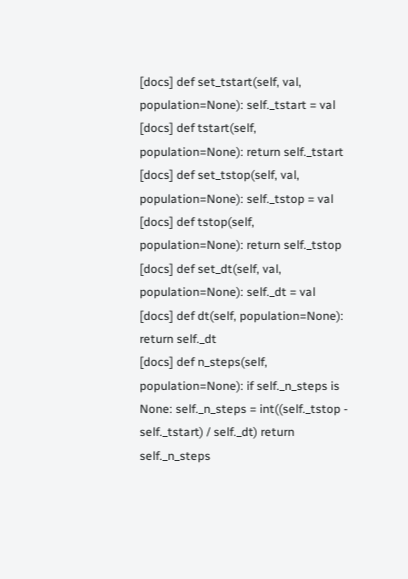[docs] def set_tstart(self, val, population=None): self._tstart = val
[docs] def tstart(self, population=None): return self._tstart
[docs] def set_tstop(self, val, population=None): self._tstop = val
[docs] def tstop(self, population=None): return self._tstop
[docs] def set_dt(self, val, population=None): self._dt = val
[docs] def dt(self, population=None): return self._dt
[docs] def n_steps(self, population=None): if self._n_steps is None: self._n_steps = int((self._tstop - self._tstart) / self._dt) return self._n_steps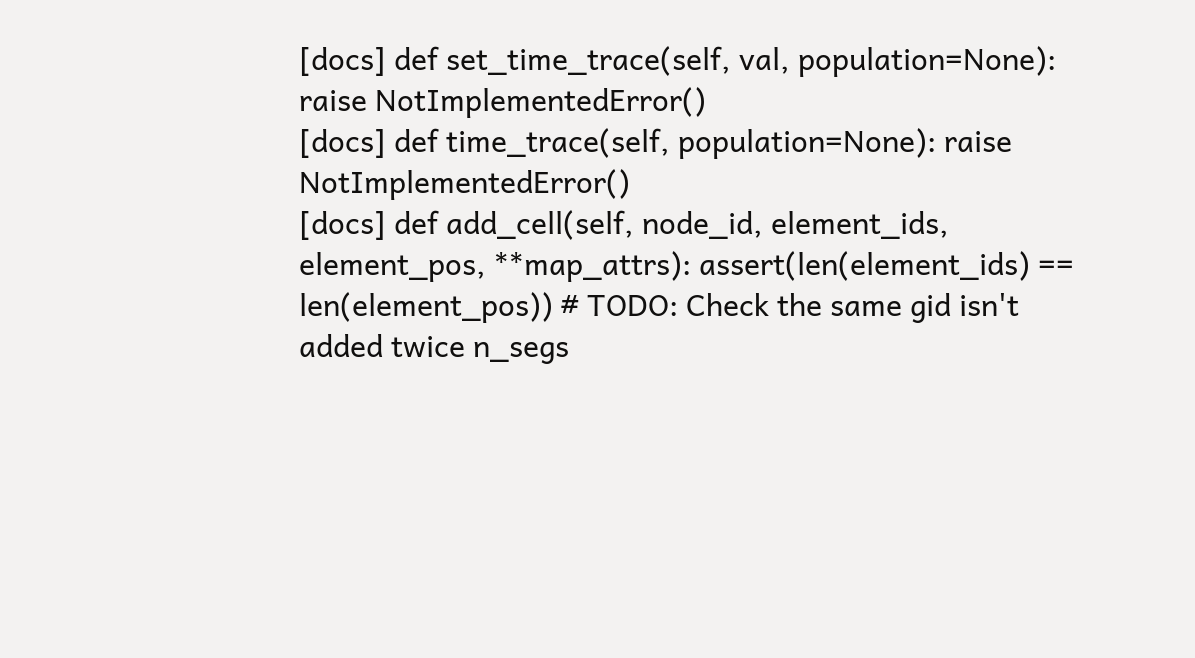[docs] def set_time_trace(self, val, population=None): raise NotImplementedError()
[docs] def time_trace(self, population=None): raise NotImplementedError()
[docs] def add_cell(self, node_id, element_ids, element_pos, **map_attrs): assert(len(element_ids) == len(element_pos)) # TODO: Check the same gid isn't added twice n_segs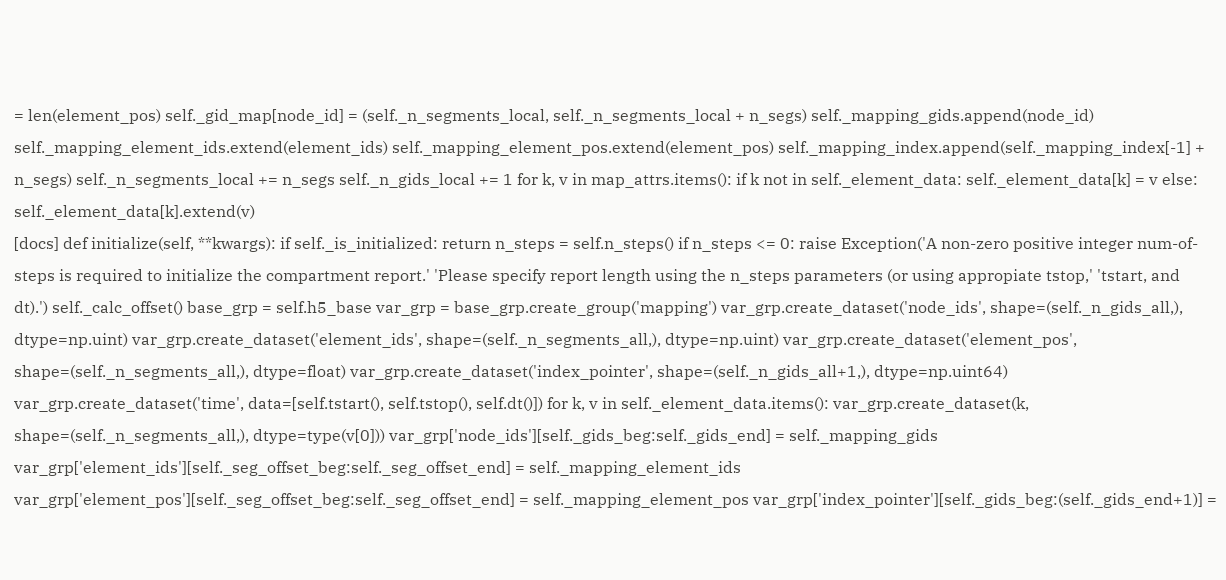= len(element_pos) self._gid_map[node_id] = (self._n_segments_local, self._n_segments_local + n_segs) self._mapping_gids.append(node_id) self._mapping_element_ids.extend(element_ids) self._mapping_element_pos.extend(element_pos) self._mapping_index.append(self._mapping_index[-1] + n_segs) self._n_segments_local += n_segs self._n_gids_local += 1 for k, v in map_attrs.items(): if k not in self._element_data: self._element_data[k] = v else: self._element_data[k].extend(v)
[docs] def initialize(self, **kwargs): if self._is_initialized: return n_steps = self.n_steps() if n_steps <= 0: raise Exception('A non-zero positive integer num-of-steps is required to initialize the compartment report.' 'Please specify report length using the n_steps parameters (or using appropiate tstop,' 'tstart, and dt).') self._calc_offset() base_grp = self.h5_base var_grp = base_grp.create_group('mapping') var_grp.create_dataset('node_ids', shape=(self._n_gids_all,), dtype=np.uint) var_grp.create_dataset('element_ids', shape=(self._n_segments_all,), dtype=np.uint) var_grp.create_dataset('element_pos', shape=(self._n_segments_all,), dtype=float) var_grp.create_dataset('index_pointer', shape=(self._n_gids_all+1,), dtype=np.uint64) var_grp.create_dataset('time', data=[self.tstart(), self.tstop(), self.dt()]) for k, v in self._element_data.items(): var_grp.create_dataset(k, shape=(self._n_segments_all,), dtype=type(v[0])) var_grp['node_ids'][self._gids_beg:self._gids_end] = self._mapping_gids var_grp['element_ids'][self._seg_offset_beg:self._seg_offset_end] = self._mapping_element_ids var_grp['element_pos'][self._seg_offset_beg:self._seg_offset_end] = self._mapping_element_pos var_grp['index_pointer'][self._gids_beg:(self._gids_end+1)] =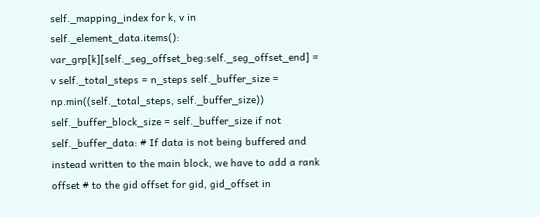self._mapping_index for k, v in self._element_data.items(): var_grp[k][self._seg_offset_beg:self._seg_offset_end] = v self._total_steps = n_steps self._buffer_size = np.min((self._total_steps, self._buffer_size)) self._buffer_block_size = self._buffer_size if not self._buffer_data: # If data is not being buffered and instead written to the main block, we have to add a rank offset # to the gid offset for gid, gid_offset in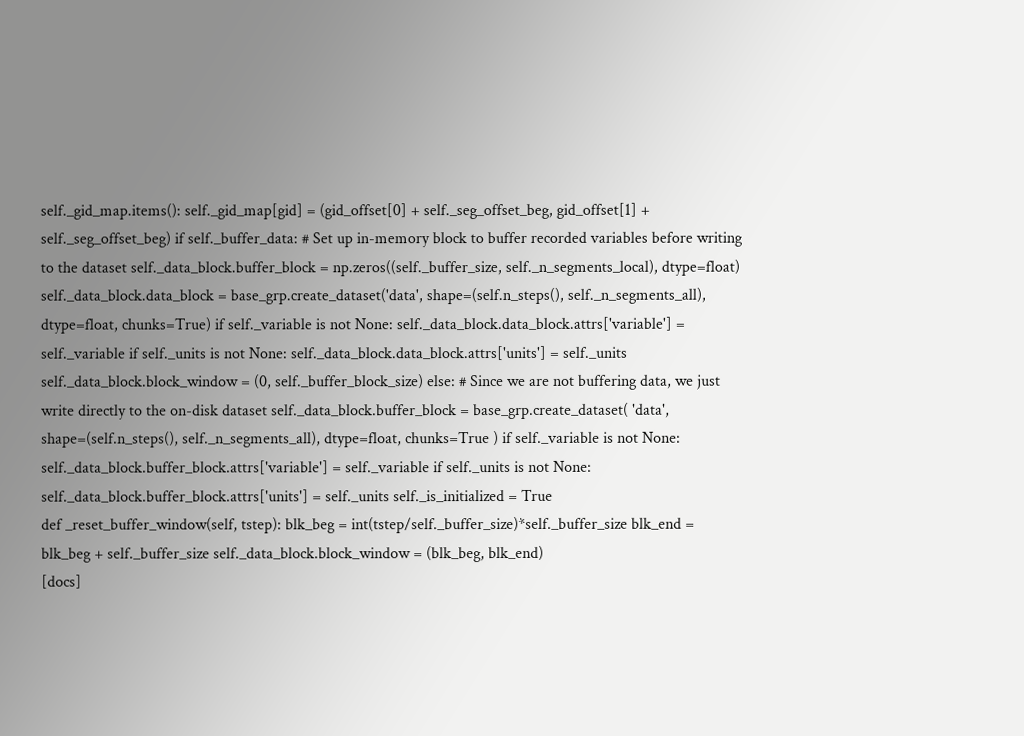self._gid_map.items(): self._gid_map[gid] = (gid_offset[0] + self._seg_offset_beg, gid_offset[1] + self._seg_offset_beg) if self._buffer_data: # Set up in-memory block to buffer recorded variables before writing to the dataset self._data_block.buffer_block = np.zeros((self._buffer_size, self._n_segments_local), dtype=float) self._data_block.data_block = base_grp.create_dataset('data', shape=(self.n_steps(), self._n_segments_all), dtype=float, chunks=True) if self._variable is not None: self._data_block.data_block.attrs['variable'] = self._variable if self._units is not None: self._data_block.data_block.attrs['units'] = self._units self._data_block.block_window = (0, self._buffer_block_size) else: # Since we are not buffering data, we just write directly to the on-disk dataset self._data_block.buffer_block = base_grp.create_dataset( 'data', shape=(self.n_steps(), self._n_segments_all), dtype=float, chunks=True ) if self._variable is not None: self._data_block.buffer_block.attrs['variable'] = self._variable if self._units is not None: self._data_block.buffer_block.attrs['units'] = self._units self._is_initialized = True
def _reset_buffer_window(self, tstep): blk_beg = int(tstep/self._buffer_size)*self._buffer_size blk_end = blk_beg + self._buffer_size self._data_block.block_window = (blk_beg, blk_end)
[docs]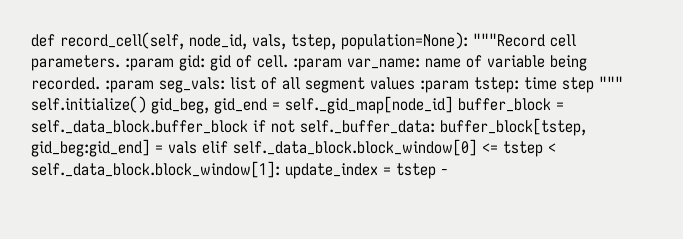def record_cell(self, node_id, vals, tstep, population=None): """Record cell parameters. :param gid: gid of cell. :param var_name: name of variable being recorded. :param seg_vals: list of all segment values :param tstep: time step """ self.initialize() gid_beg, gid_end = self._gid_map[node_id] buffer_block = self._data_block.buffer_block if not self._buffer_data: buffer_block[tstep, gid_beg:gid_end] = vals elif self._data_block.block_window[0] <= tstep < self._data_block.block_window[1]: update_index = tstep -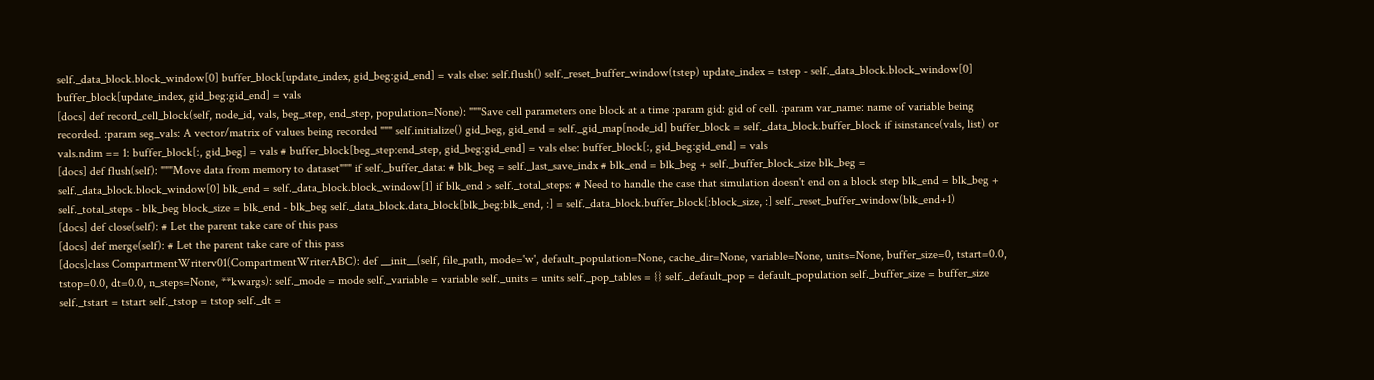self._data_block.block_window[0] buffer_block[update_index, gid_beg:gid_end] = vals else: self.flush() self._reset_buffer_window(tstep) update_index = tstep - self._data_block.block_window[0] buffer_block[update_index, gid_beg:gid_end] = vals
[docs] def record_cell_block(self, node_id, vals, beg_step, end_step, population=None): """Save cell parameters one block at a time :param gid: gid of cell. :param var_name: name of variable being recorded. :param seg_vals: A vector/matrix of values being recorded """ self.initialize() gid_beg, gid_end = self._gid_map[node_id] buffer_block = self._data_block.buffer_block if isinstance(vals, list) or vals.ndim == 1: buffer_block[:, gid_beg] = vals # buffer_block[beg_step:end_step, gid_beg:gid_end] = vals else: buffer_block[:, gid_beg:gid_end] = vals
[docs] def flush(self): """Move data from memory to dataset""" if self._buffer_data: # blk_beg = self._last_save_indx # blk_end = blk_beg + self._buffer_block_size blk_beg = self._data_block.block_window[0] blk_end = self._data_block.block_window[1] if blk_end > self._total_steps: # Need to handle the case that simulation doesn't end on a block step blk_end = blk_beg + self._total_steps - blk_beg block_size = blk_end - blk_beg self._data_block.data_block[blk_beg:blk_end, :] = self._data_block.buffer_block[:block_size, :] self._reset_buffer_window(blk_end+1)
[docs] def close(self): # Let the parent take care of this pass
[docs] def merge(self): # Let the parent take care of this pass
[docs]class CompartmentWriterv01(CompartmentWriterABC): def __init__(self, file_path, mode='w', default_population=None, cache_dir=None, variable=None, units=None, buffer_size=0, tstart=0.0, tstop=0.0, dt=0.0, n_steps=None, **kwargs): self._mode = mode self._variable = variable self._units = units self._pop_tables = {} self._default_pop = default_population self._buffer_size = buffer_size self._tstart = tstart self._tstop = tstop self._dt =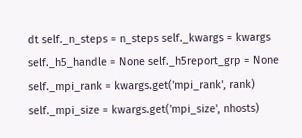dt self._n_steps = n_steps self._kwargs = kwargs self._h5_handle = None self._h5report_grp = None self._mpi_rank = kwargs.get('mpi_rank', rank) self._mpi_size = kwargs.get('mpi_size', nhosts)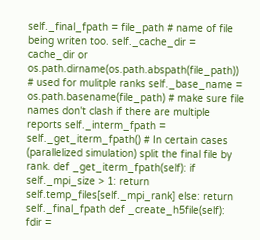self._final_fpath = file_path # name of file being writen too. self._cache_dir = cache_dir or os.path.dirname(os.path.abspath(file_path)) # used for mulitple ranks self._base_name = os.path.basename(file_path) # make sure file names don't clash if there are multiple reports self._interm_fpath = self._get_iterm_fpath() # In certain cases (parallelized simulation) split the final file by rank. def _get_iterm_fpath(self): if self._mpi_size > 1: return self.temp_files[self._mpi_rank] else: return self._final_fpath def _create_h5file(self): fdir =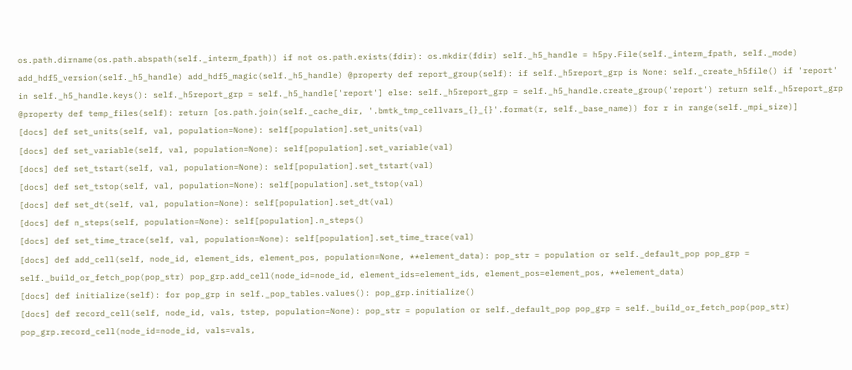os.path.dirname(os.path.abspath(self._interm_fpath)) if not os.path.exists(fdir): os.mkdir(fdir) self._h5_handle = h5py.File(self._interm_fpath, self._mode) add_hdf5_version(self._h5_handle) add_hdf5_magic(self._h5_handle) @property def report_group(self): if self._h5report_grp is None: self._create_h5file() if 'report' in self._h5_handle.keys(): self._h5report_grp = self._h5_handle['report'] else: self._h5report_grp = self._h5_handle.create_group('report') return self._h5report_grp @property def temp_files(self): return [os.path.join(self._cache_dir, '.bmtk_tmp_cellvars_{}_{}'.format(r, self._base_name)) for r in range(self._mpi_size)]
[docs] def set_units(self, val, population=None): self[population].set_units(val)
[docs] def set_variable(self, val, population=None): self[population].set_variable(val)
[docs] def set_tstart(self, val, population=None): self[population].set_tstart(val)
[docs] def set_tstop(self, val, population=None): self[population].set_tstop(val)
[docs] def set_dt(self, val, population=None): self[population].set_dt(val)
[docs] def n_steps(self, population=None): self[population].n_steps()
[docs] def set_time_trace(self, val, population=None): self[population].set_time_trace(val)
[docs] def add_cell(self, node_id, element_ids, element_pos, population=None, **element_data): pop_str = population or self._default_pop pop_grp = self._build_or_fetch_pop(pop_str) pop_grp.add_cell(node_id=node_id, element_ids=element_ids, element_pos=element_pos, **element_data)
[docs] def initialize(self): for pop_grp in self._pop_tables.values(): pop_grp.initialize()
[docs] def record_cell(self, node_id, vals, tstep, population=None): pop_str = population or self._default_pop pop_grp = self._build_or_fetch_pop(pop_str) pop_grp.record_cell(node_id=node_id, vals=vals,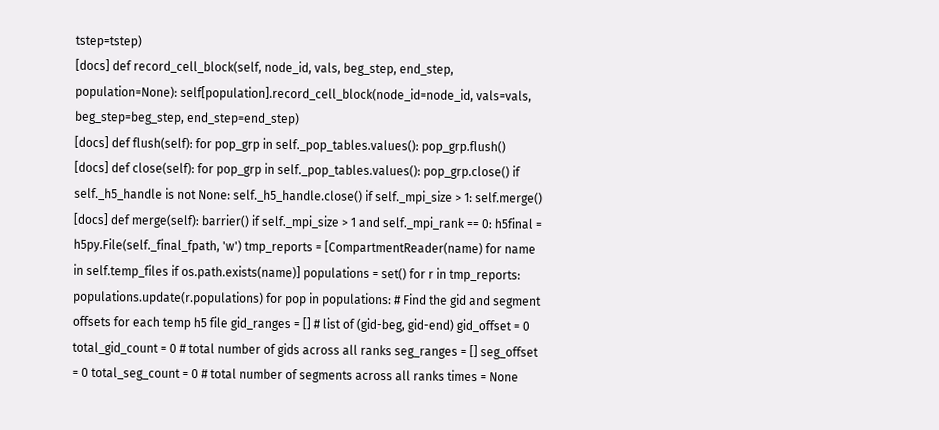tstep=tstep)
[docs] def record_cell_block(self, node_id, vals, beg_step, end_step, population=None): self[population].record_cell_block(node_id=node_id, vals=vals, beg_step=beg_step, end_step=end_step)
[docs] def flush(self): for pop_grp in self._pop_tables.values(): pop_grp.flush()
[docs] def close(self): for pop_grp in self._pop_tables.values(): pop_grp.close() if self._h5_handle is not None: self._h5_handle.close() if self._mpi_size > 1: self.merge()
[docs] def merge(self): barrier() if self._mpi_size > 1 and self._mpi_rank == 0: h5final = h5py.File(self._final_fpath, 'w') tmp_reports = [CompartmentReader(name) for name in self.temp_files if os.path.exists(name)] populations = set() for r in tmp_reports: populations.update(r.populations) for pop in populations: # Find the gid and segment offsets for each temp h5 file gid_ranges = [] # list of (gid-beg, gid-end) gid_offset = 0 total_gid_count = 0 # total number of gids across all ranks seg_ranges = [] seg_offset = 0 total_seg_count = 0 # total number of segments across all ranks times = None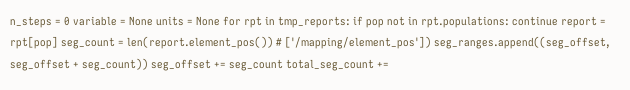n_steps = 0 variable = None units = None for rpt in tmp_reports: if pop not in rpt.populations: continue report = rpt[pop] seg_count = len(report.element_pos()) # ['/mapping/element_pos']) seg_ranges.append((seg_offset, seg_offset + seg_count)) seg_offset += seg_count total_seg_count +=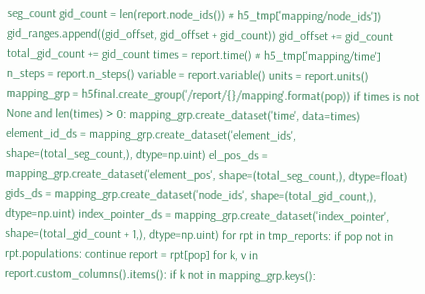seg_count gid_count = len(report.node_ids()) # h5_tmp['mapping/node_ids']) gid_ranges.append((gid_offset, gid_offset + gid_count)) gid_offset += gid_count total_gid_count += gid_count times = report.time() # h5_tmp['mapping/time'] n_steps = report.n_steps() variable = report.variable() units = report.units() mapping_grp = h5final.create_group('/report/{}/mapping'.format(pop)) if times is not None and len(times) > 0: mapping_grp.create_dataset('time', data=times) element_id_ds = mapping_grp.create_dataset('element_ids', shape=(total_seg_count,), dtype=np.uint) el_pos_ds = mapping_grp.create_dataset('element_pos', shape=(total_seg_count,), dtype=float) gids_ds = mapping_grp.create_dataset('node_ids', shape=(total_gid_count,), dtype=np.uint) index_pointer_ds = mapping_grp.create_dataset('index_pointer', shape=(total_gid_count + 1,), dtype=np.uint) for rpt in tmp_reports: if pop not in rpt.populations: continue report = rpt[pop] for k, v in report.custom_columns().items(): if k not in mapping_grp.keys():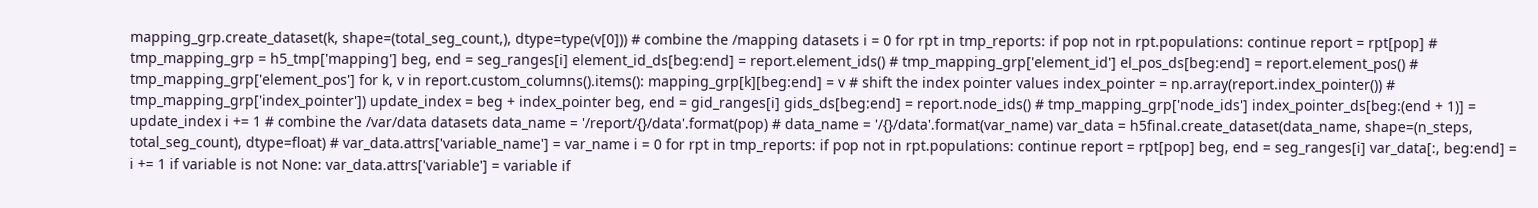mapping_grp.create_dataset(k, shape=(total_seg_count,), dtype=type(v[0])) # combine the /mapping datasets i = 0 for rpt in tmp_reports: if pop not in rpt.populations: continue report = rpt[pop] # tmp_mapping_grp = h5_tmp['mapping'] beg, end = seg_ranges[i] element_id_ds[beg:end] = report.element_ids() # tmp_mapping_grp['element_id'] el_pos_ds[beg:end] = report.element_pos() # tmp_mapping_grp['element_pos'] for k, v in report.custom_columns().items(): mapping_grp[k][beg:end] = v # shift the index pointer values index_pointer = np.array(report.index_pointer()) # tmp_mapping_grp['index_pointer']) update_index = beg + index_pointer beg, end = gid_ranges[i] gids_ds[beg:end] = report.node_ids() # tmp_mapping_grp['node_ids'] index_pointer_ds[beg:(end + 1)] = update_index i += 1 # combine the /var/data datasets data_name = '/report/{}/data'.format(pop) # data_name = '/{}/data'.format(var_name) var_data = h5final.create_dataset(data_name, shape=(n_steps, total_seg_count), dtype=float) # var_data.attrs['variable_name'] = var_name i = 0 for rpt in tmp_reports: if pop not in rpt.populations: continue report = rpt[pop] beg, end = seg_ranges[i] var_data[:, beg:end] = i += 1 if variable is not None: var_data.attrs['variable'] = variable if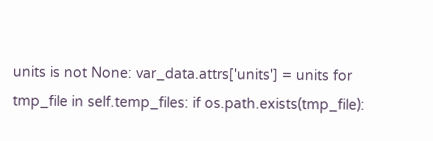units is not None: var_data.attrs['units'] = units for tmp_file in self.temp_files: if os.path.exists(tmp_file):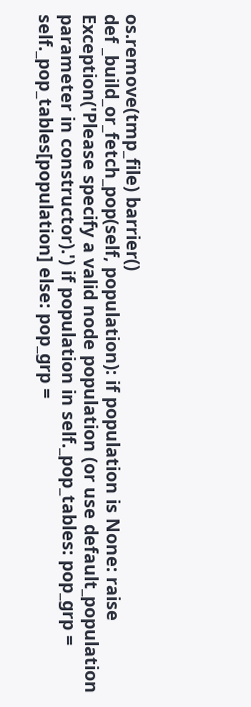os.remove(tmp_file) barrier()
def _build_or_fetch_pop(self, population): if population is None: raise Exception('Please specify a valid node population (or use default_population parameter in constructor).') if population in self._pop_tables: pop_grp = self._pop_tables[population] else: pop_grp =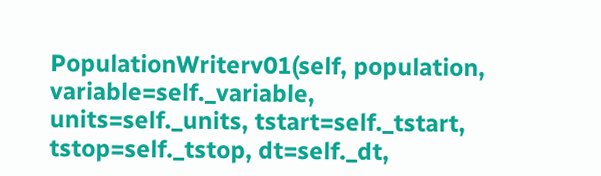PopulationWriterv01(self, population, variable=self._variable, units=self._units, tstart=self._tstart, tstop=self._tstop, dt=self._dt,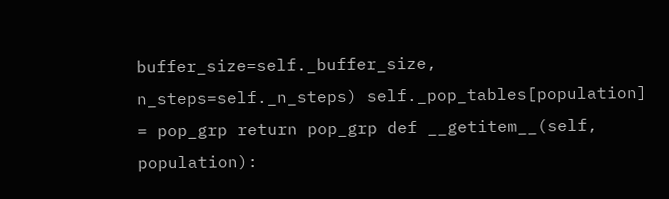buffer_size=self._buffer_size, n_steps=self._n_steps) self._pop_tables[population] = pop_grp return pop_grp def __getitem__(self, population):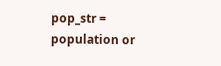pop_str = population or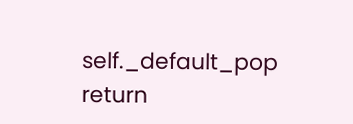self._default_pop return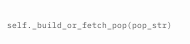self._build_or_fetch_pop(pop_str)